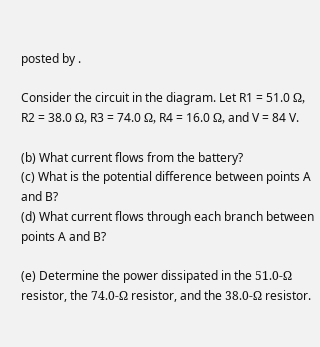posted by .

Consider the circuit in the diagram. Let R1 = 51.0 Ω, R2 = 38.0 Ω, R3 = 74.0 Ω, R4 = 16.0 Ω, and V = 84 V.

(b) What current flows from the battery?
(c) What is the potential difference between points A and B?
(d) What current flows through each branch between points A and B?

(e) Determine the power dissipated in the 51.0-Ω resistor, the 74.0-Ω resistor, and the 38.0-Ω resistor.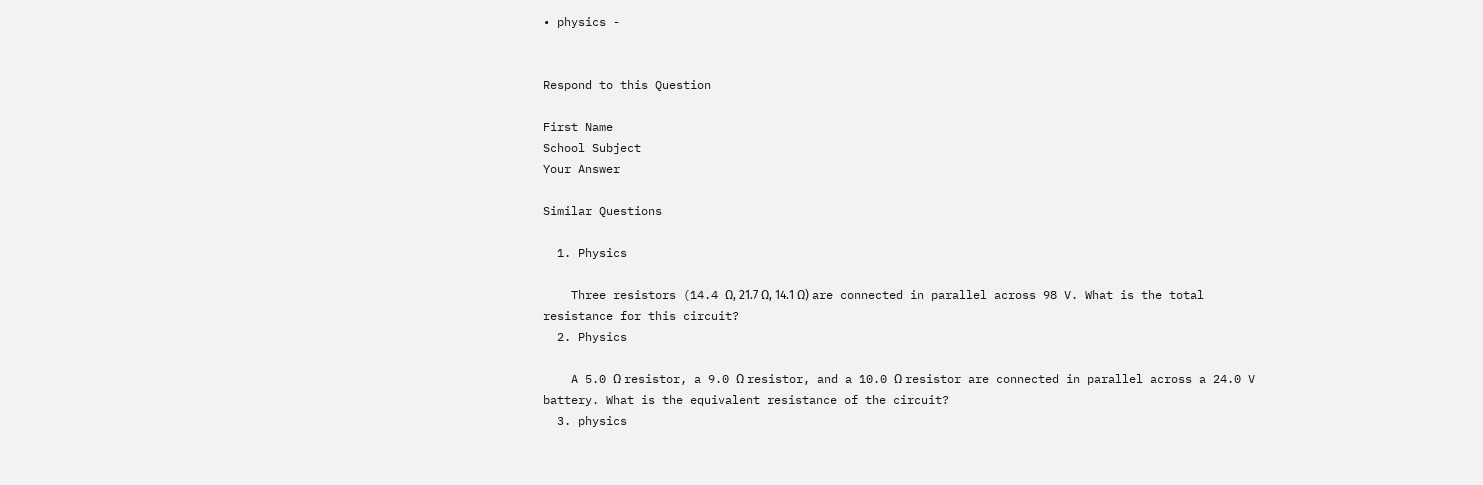• physics -


Respond to this Question

First Name
School Subject
Your Answer

Similar Questions

  1. Physics

    Three resistors (14.4 Ω, 21.7 Ω, 14.1 Ω) are connected in parallel across 98 V. What is the total resistance for this circuit?
  2. Physics

    A 5.0 Ω resistor, a 9.0 Ω resistor, and a 10.0 Ω resistor are connected in parallel across a 24.0 V battery. What is the equivalent resistance of the circuit?
  3. physics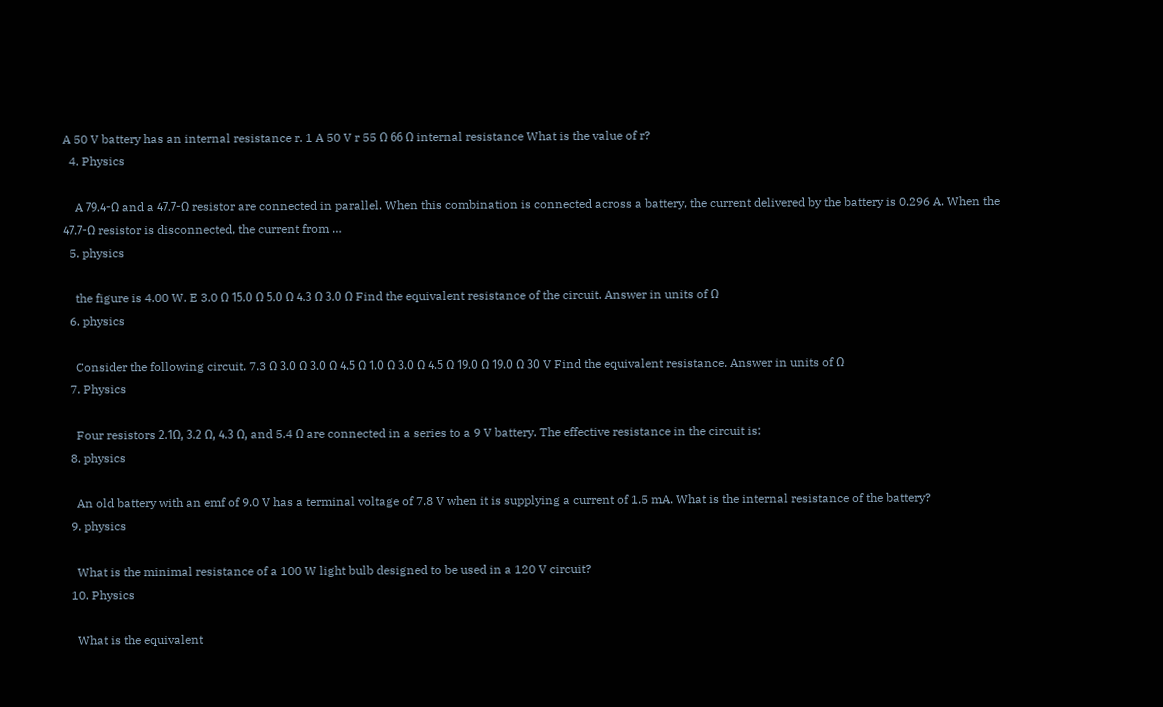A 50 V battery has an internal resistance r. 1 A 50 V r 55 Ω 66 Ω internal resistance What is the value of r?
  4. Physics

    A 79.4-Ω and a 47.7-Ω resistor are connected in parallel. When this combination is connected across a battery, the current delivered by the battery is 0.296 A. When the 47.7-Ω resistor is disconnected, the current from …
  5. physics

    the figure is 4.00 W. E 3.0 Ω 15.0 Ω 5.0 Ω 4.3 Ω 3.0 Ω Find the equivalent resistance of the circuit. Answer in units of Ω
  6. physics

    Consider the following circuit. 7.3 Ω 3.0 Ω 3.0 Ω 4.5 Ω 1.0 Ω 3.0 Ω 4.5 Ω 19.0 Ω 19.0 Ω 30 V Find the equivalent resistance. Answer in units of Ω
  7. Physics

    Four resistors 2.1Ω, 3.2 Ω, 4.3 Ω, and 5.4 Ω are connected in a series to a 9 V battery. The effective resistance in the circuit is:
  8. physics

    An old battery with an emf of 9.0 V has a terminal voltage of 7.8 V when it is supplying a current of 1.5 mA. What is the internal resistance of the battery?
  9. physics

    What is the minimal resistance of a 100 W light bulb designed to be used in a 120 V circuit?
  10. Physics

    What is the equivalent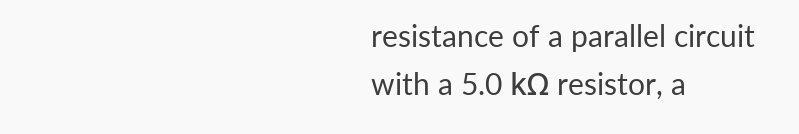resistance of a parallel circuit with a 5.0 kΩ resistor, a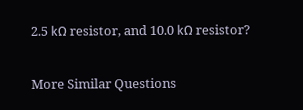2.5 kΩ resistor, and 10.0 kΩ resistor?

More Similar Questions